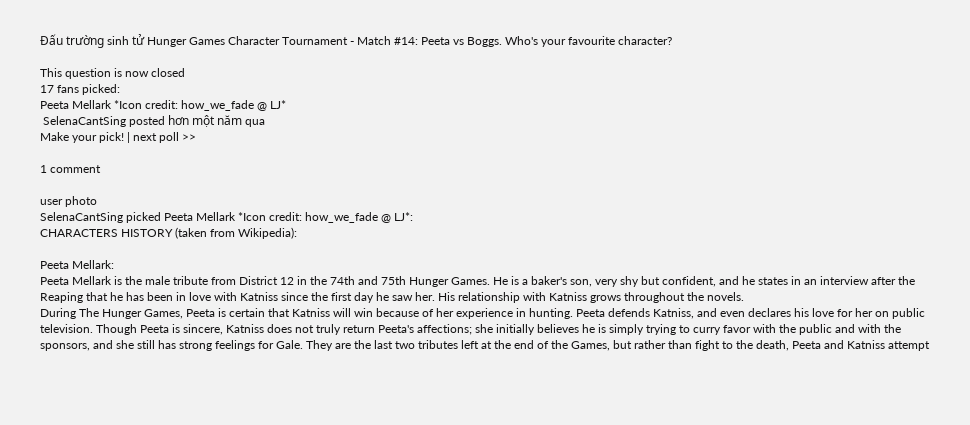Đấu trường sinh tử Hunger Games Character Tournament - Match #14: Peeta vs Boggs. Who's your favourite character?

This question is now closed
17 fans picked:
Peeta Mellark *Icon credit: how_we_fade @ LJ*
 SelenaCantSing posted hơn một năm qua
Make your pick! | next poll >>

1 comment

user photo
SelenaCantSing picked Peeta Mellark *Icon credit: how_we_fade @ LJ*:
CHARACTERS HISTORY (taken from Wikipedia):

Peeta Mellark:
Peeta Mellark is the male tribute from District 12 in the 74th and 75th Hunger Games. He is a baker's son, very shy but confident, and he states in an interview after the Reaping that he has been in love with Katniss since the first day he saw her. His relationship with Katniss grows throughout the novels.
During The Hunger Games, Peeta is certain that Katniss will win because of her experience in hunting. Peeta defends Katniss, and even declares his love for her on public television. Though Peeta is sincere, Katniss does not truly return Peeta's affections; she initially believes he is simply trying to curry favor with the public and with the sponsors, and she still has strong feelings for Gale. They are the last two tributes left at the end of the Games, but rather than fight to the death, Peeta and Katniss attempt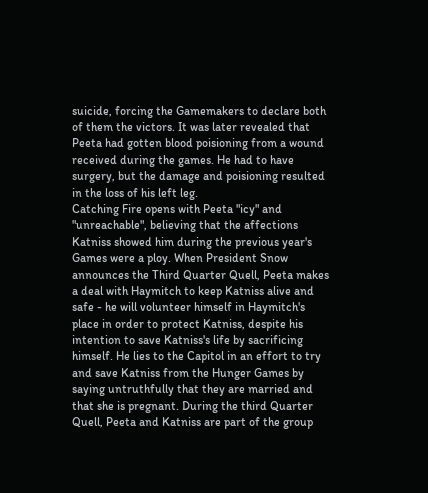suicide, forcing the Gamemakers to declare both of them the victors. It was later revealed that Peeta had gotten blood poisioning from a wound received during the games. He had to have surgery, but the damage and poisioning resulted in the loss of his left leg.
Catching Fire opens with Peeta "icy" and "unreachable", believing that the affections Katniss showed him during the previous year's Games were a ploy. When President Snow announces the Third Quarter Quell, Peeta makes a deal with Haymitch to keep Katniss alive and safe - he will volunteer himself in Haymitch's place in order to protect Katniss, despite his intention to save Katniss's life by sacrificing himself. He lies to the Capitol in an effort to try and save Katniss from the Hunger Games by saying untruthfully that they are married and that she is pregnant. During the third Quarter Quell, Peeta and Katniss are part of the group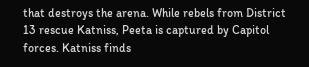that destroys the arena. While rebels from District 13 rescue Katniss, Peeta is captured by Capitol forces. Katniss finds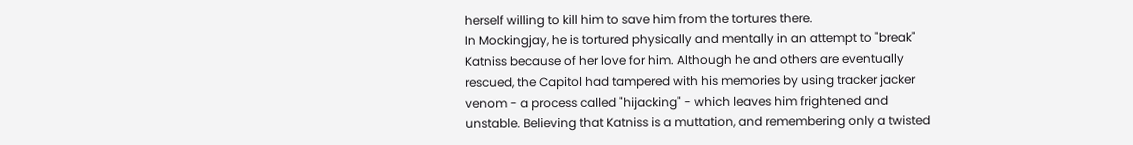herself willing to kill him to save him from the tortures there.
In Mockingjay, he is tortured physically and mentally in an attempt to "break" Katniss because of her love for him. Although he and others are eventually rescued, the Capitol had tampered with his memories by using tracker jacker venom - a process called "hijacking" - which leaves him frightened and unstable. Believing that Katniss is a muttation, and remembering only a twisted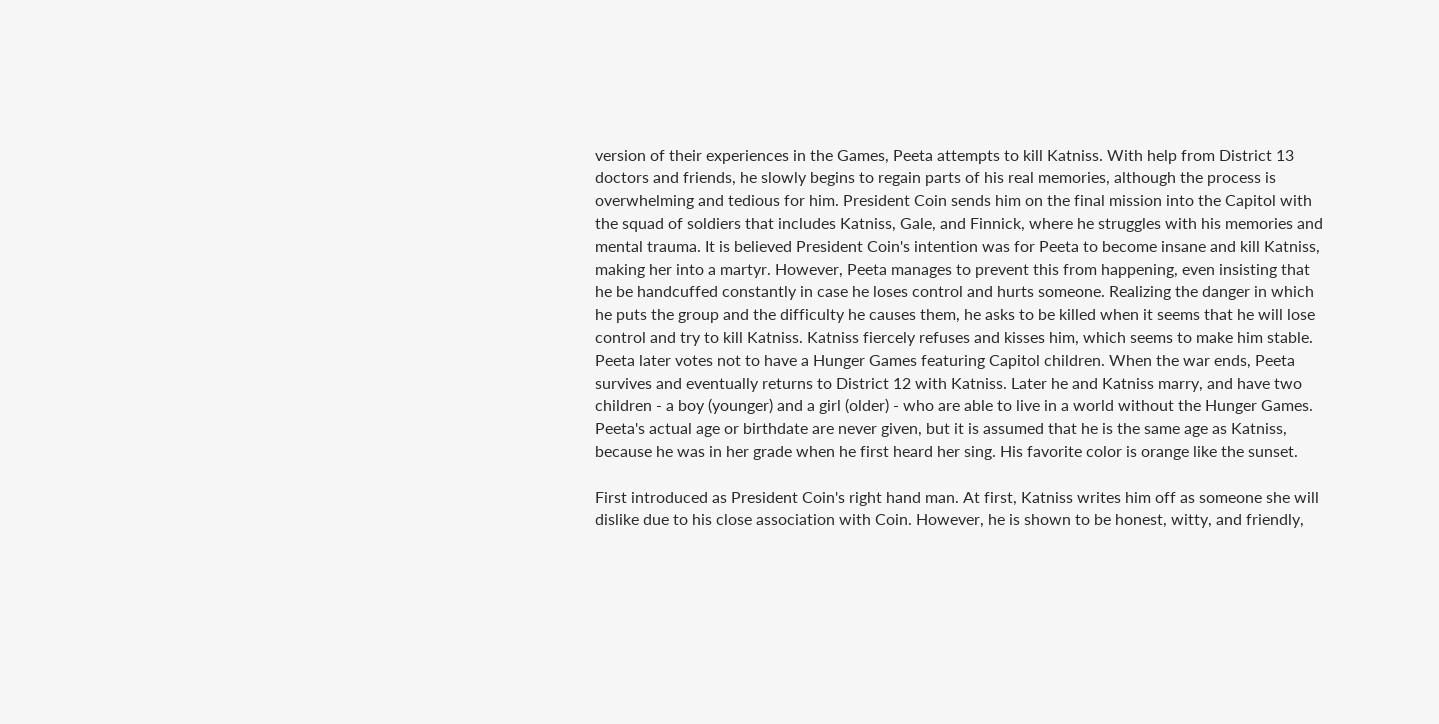version of their experiences in the Games, Peeta attempts to kill Katniss. With help from District 13 doctors and friends, he slowly begins to regain parts of his real memories, although the process is overwhelming and tedious for him. President Coin sends him on the final mission into the Capitol with the squad of soldiers that includes Katniss, Gale, and Finnick, where he struggles with his memories and mental trauma. It is believed President Coin's intention was for Peeta to become insane and kill Katniss, making her into a martyr. However, Peeta manages to prevent this from happening, even insisting that he be handcuffed constantly in case he loses control and hurts someone. Realizing the danger in which he puts the group and the difficulty he causes them, he asks to be killed when it seems that he will lose control and try to kill Katniss. Katniss fiercely refuses and kisses him, which seems to make him stable. Peeta later votes not to have a Hunger Games featuring Capitol children. When the war ends, Peeta survives and eventually returns to District 12 with Katniss. Later he and Katniss marry, and have two children - a boy (younger) and a girl (older) - who are able to live in a world without the Hunger Games.
Peeta's actual age or birthdate are never given, but it is assumed that he is the same age as Katniss, because he was in her grade when he first heard her sing. His favorite color is orange like the sunset.

First introduced as President Coin's right hand man. At first, Katniss writes him off as someone she will dislike due to his close association with Coin. However, he is shown to be honest, witty, and friendly,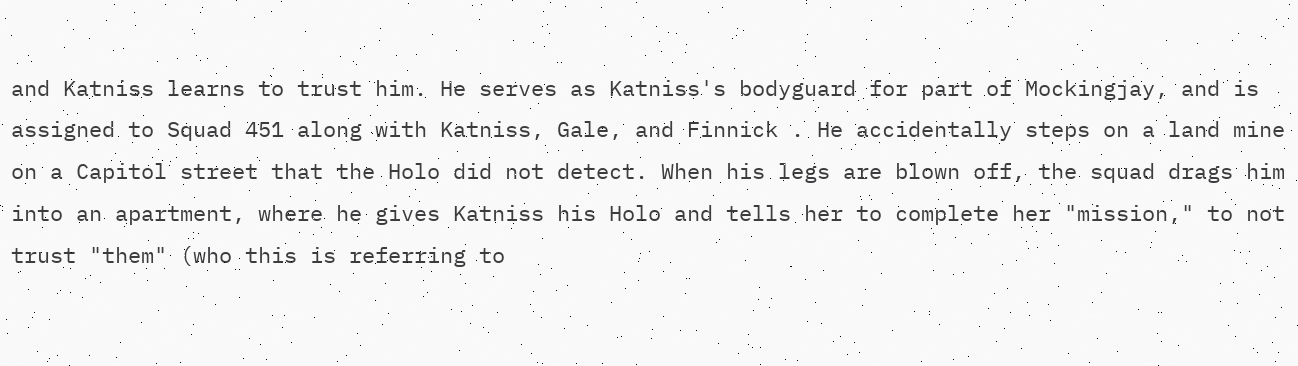and Katniss learns to trust him. He serves as Katniss's bodyguard for part of Mockingjay, and is assigned to Squad 451 along with Katniss, Gale, and Finnick . He accidentally steps on a land mine on a Capitol street that the Holo did not detect. When his legs are blown off, the squad drags him into an apartment, where he gives Katniss his Holo and tells her to complete her "mission," to not trust "them" (who this is referring to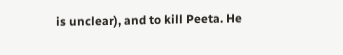is unclear), and to kill Peeta. He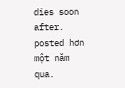dies soon after.
posted hơn một năm qua.